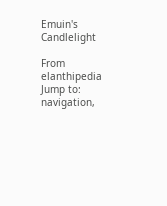Emuin's Candlelight

From elanthipedia
Jump to: navigation,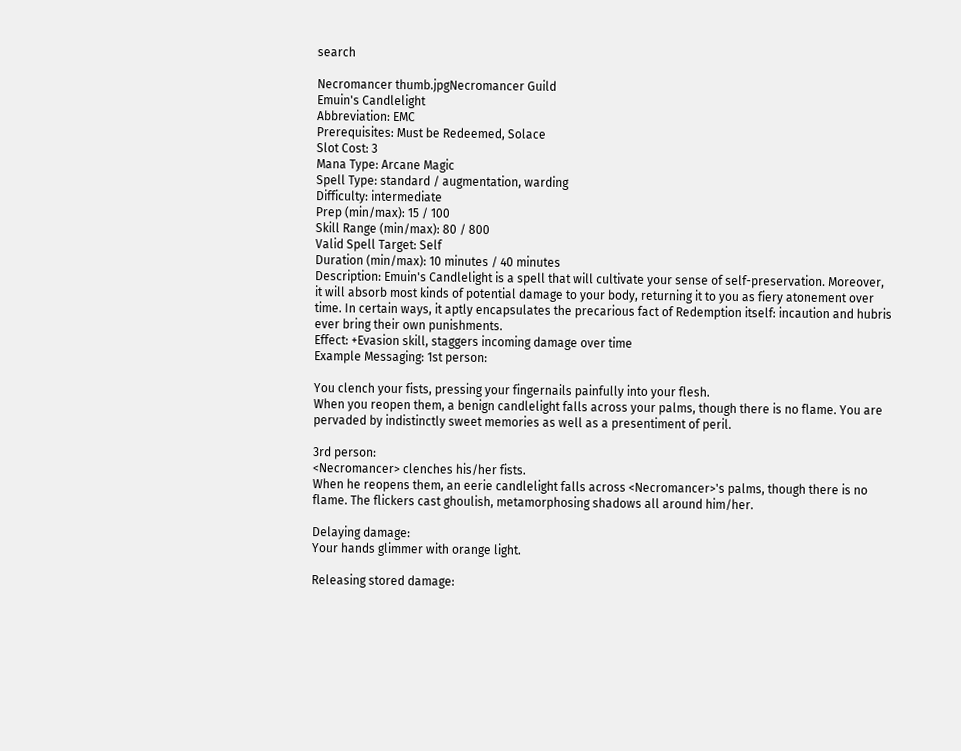search

Necromancer thumb.jpgNecromancer Guild
Emuin's Candlelight
Abbreviation: EMC
Prerequisites: Must be Redeemed, Solace
Slot Cost: 3
Mana Type: Arcane Magic
Spell Type: standard / augmentation, warding
Difficulty: intermediate
Prep (min/max): 15 / 100
Skill Range (min/max): 80 / 800
Valid Spell Target: Self
Duration (min/max): 10 minutes / 40 minutes
Description: Emuin's Candlelight is a spell that will cultivate your sense of self-preservation. Moreover, it will absorb most kinds of potential damage to your body, returning it to you as fiery atonement over time. In certain ways, it aptly encapsulates the precarious fact of Redemption itself: incaution and hubris ever bring their own punishments.
Effect: +Evasion skill, staggers incoming damage over time
Example Messaging: 1st person:

You clench your fists, pressing your fingernails painfully into your flesh.
When you reopen them, a benign candlelight falls across your palms, though there is no flame. You are pervaded by indistinctly sweet memories as well as a presentiment of peril.

3rd person:
<Necromancer> clenches his/her fists.
When he reopens them, an eerie candlelight falls across <Necromancer>'s palms, though there is no flame. The flickers cast ghoulish, metamorphosing shadows all around him/her.

Delaying damage:
Your hands glimmer with orange light.

Releasing stored damage: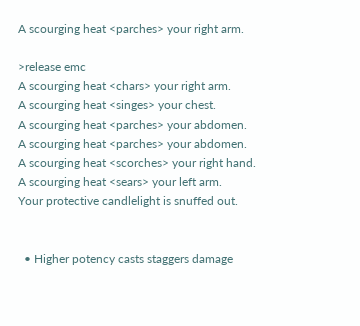A scourging heat <parches> your right arm.

>release emc
A scourging heat <chars> your right arm.
A scourging heat <singes> your chest.
A scourging heat <parches> your abdomen.
A scourging heat <parches> your abdomen.
A scourging heat <scorches> your right hand.
A scourging heat <sears> your left arm.
Your protective candlelight is snuffed out.


  • Higher potency casts staggers damage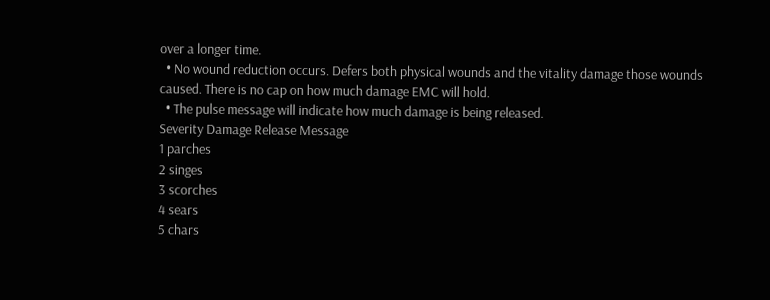over a longer time.
  • No wound reduction occurs. Defers both physical wounds and the vitality damage those wounds caused. There is no cap on how much damage EMC will hold.
  • The pulse message will indicate how much damage is being released.
Severity Damage Release Message
1 parches
2 singes
3 scorches
4 sears
5 chars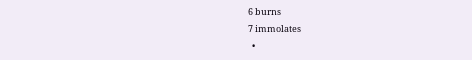6 burns
7 immolates
  •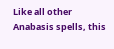Like all other Anabasis spells, this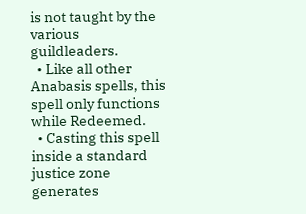is not taught by the various guildleaders.
  • Like all other Anabasis spells, this spell only functions while Redeemed.
  • Casting this spell inside a standard justice zone generates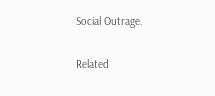Social Outrage.

Related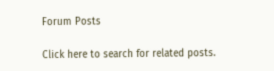Forum Posts

Click here to search for related posts.